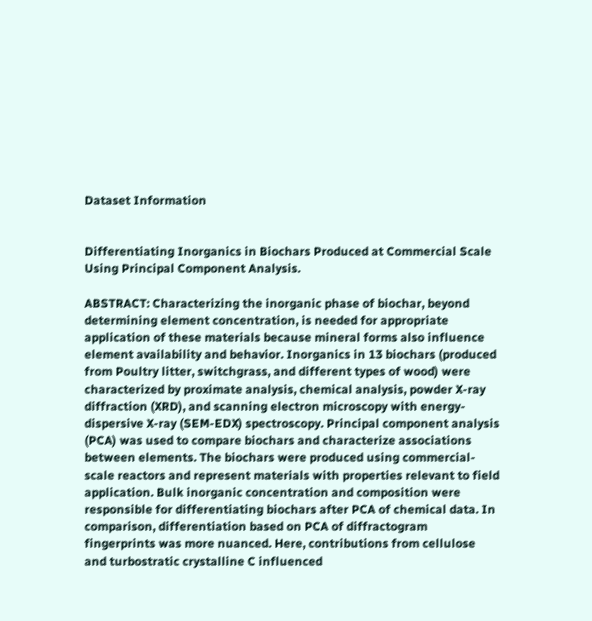Dataset Information


Differentiating Inorganics in Biochars Produced at Commercial Scale Using Principal Component Analysis.

ABSTRACT: Characterizing the inorganic phase of biochar, beyond determining element concentration, is needed for appropriate application of these materials because mineral forms also influence element availability and behavior. Inorganics in 13 biochars (produced from Poultry litter, switchgrass, and different types of wood) were characterized by proximate analysis, chemical analysis, powder X-ray diffraction (XRD), and scanning electron microscopy with energy-dispersive X-ray (SEM-EDX) spectroscopy. Principal component analysis (PCA) was used to compare biochars and characterize associations between elements. The biochars were produced using commercial-scale reactors and represent materials with properties relevant to field application. Bulk inorganic concentration and composition were responsible for differentiating biochars after PCA of chemical data. In comparison, differentiation based on PCA of diffractogram fingerprints was more nuanced. Here, contributions from cellulose and turbostratic crystalline C influenced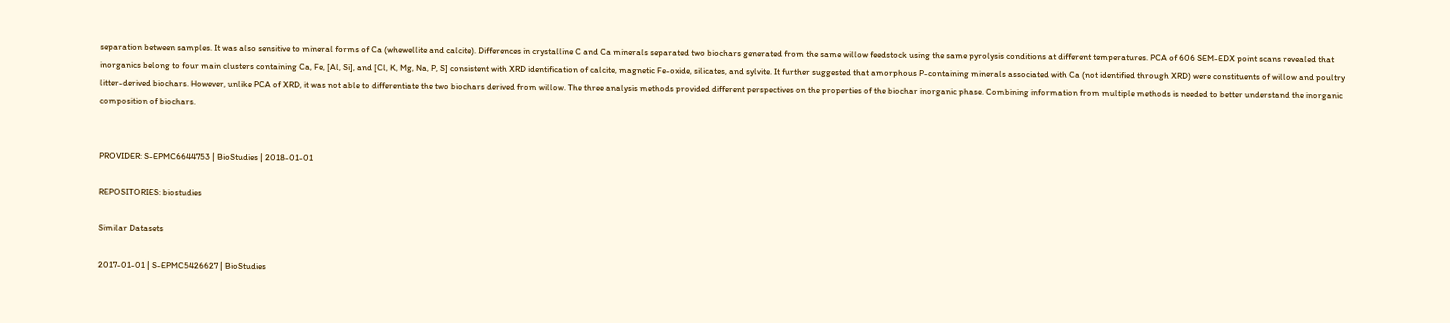separation between samples. It was also sensitive to mineral forms of Ca (whewellite and calcite). Differences in crystalline C and Ca minerals separated two biochars generated from the same willow feedstock using the same pyrolysis conditions at different temperatures. PCA of 606 SEM-EDX point scans revealed that inorganics belong to four main clusters containing Ca, Fe, [Al, Si], and [Cl, K, Mg, Na, P, S] consistent with XRD identification of calcite, magnetic Fe-oxide, silicates, and sylvite. It further suggested that amorphous P-containing minerals associated with Ca (not identified through XRD) were constituents of willow and poultry litter-derived biochars. However, unlike PCA of XRD, it was not able to differentiate the two biochars derived from willow. The three analysis methods provided different perspectives on the properties of the biochar inorganic phase. Combining information from multiple methods is needed to better understand the inorganic composition of biochars.


PROVIDER: S-EPMC6644753 | BioStudies | 2018-01-01

REPOSITORIES: biostudies

Similar Datasets

2017-01-01 | S-EPMC5426627 | BioStudies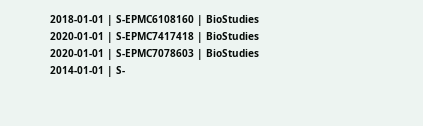2018-01-01 | S-EPMC6108160 | BioStudies
2020-01-01 | S-EPMC7417418 | BioStudies
2020-01-01 | S-EPMC7078603 | BioStudies
2014-01-01 | S-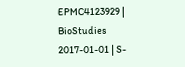EPMC4123929 | BioStudies
2017-01-01 | S-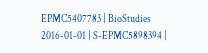EPMC5407783 | BioStudies
2016-01-01 | S-EPMC5898394 |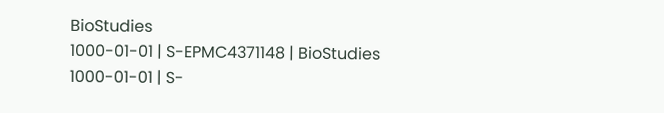BioStudies
1000-01-01 | S-EPMC4371148 | BioStudies
1000-01-01 | S-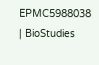EPMC5988038 | BioStudies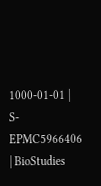1000-01-01 | S-EPMC5966406 | BioStudies